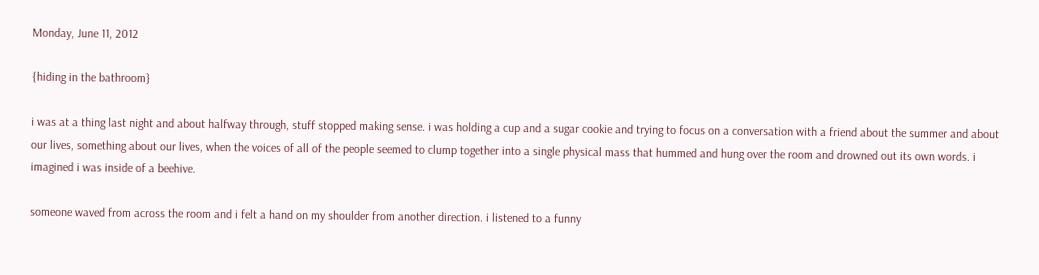Monday, June 11, 2012

{hiding in the bathroom}

i was at a thing last night and about halfway through, stuff stopped making sense. i was holding a cup and a sugar cookie and trying to focus on a conversation with a friend about the summer and about our lives, something about our lives, when the voices of all of the people seemed to clump together into a single physical mass that hummed and hung over the room and drowned out its own words. i imagined i was inside of a beehive.

someone waved from across the room and i felt a hand on my shoulder from another direction. i listened to a funny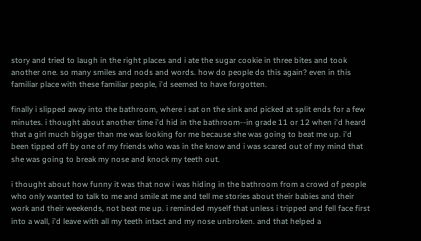story and tried to laugh in the right places and i ate the sugar cookie in three bites and took another one. so many smiles and nods and words. how do people do this again? even in this familiar place with these familiar people, i'd seemed to have forgotten.

finally i slipped away into the bathroom, where i sat on the sink and picked at split ends for a few minutes. i thought about another time i'd hid in the bathroom--in grade 11 or 12 when i'd heard that a girl much bigger than me was looking for me because she was going to beat me up. i'd been tipped off by one of my friends who was in the know and i was scared out of my mind that she was going to break my nose and knock my teeth out.

i thought about how funny it was that now i was hiding in the bathroom from a crowd of people who only wanted to talk to me and smile at me and tell me stories about their babies and their work and their weekends, not beat me up. i reminded myself that unless i tripped and fell face first into a wall, i'd leave with all my teeth intact and my nose unbroken. and that helped a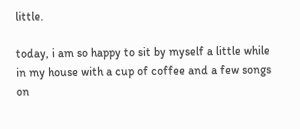little.

today, i am so happy to sit by myself a little while in my house with a cup of coffee and a few songs on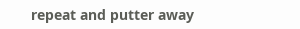repeat and putter away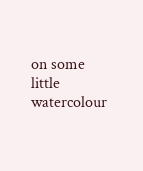on some little watercolour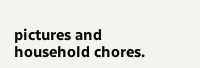pictures and household chores.